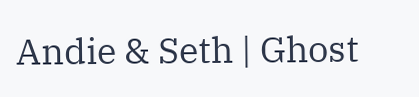Andie & Seth | Ghost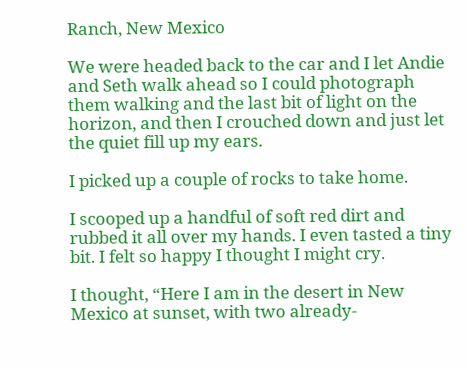Ranch, New Mexico

We were headed back to the car and I let Andie and Seth walk ahead so I could photograph them walking and the last bit of light on the horizon, and then I crouched down and just let the quiet fill up my ears.

I picked up a couple of rocks to take home.

I scooped up a handful of soft red dirt and rubbed it all over my hands. I even tasted a tiny bit. I felt so happy I thought I might cry.

I thought, “Here I am in the desert in New Mexico at sunset, with two already-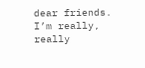dear friends. I’m really, really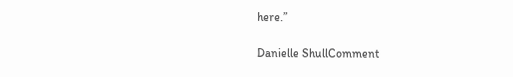here.”

Danielle ShullComment